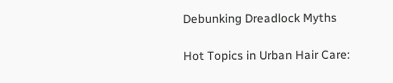Debunking Dreadlock Myths

Hot Topics in Urban Hair Care: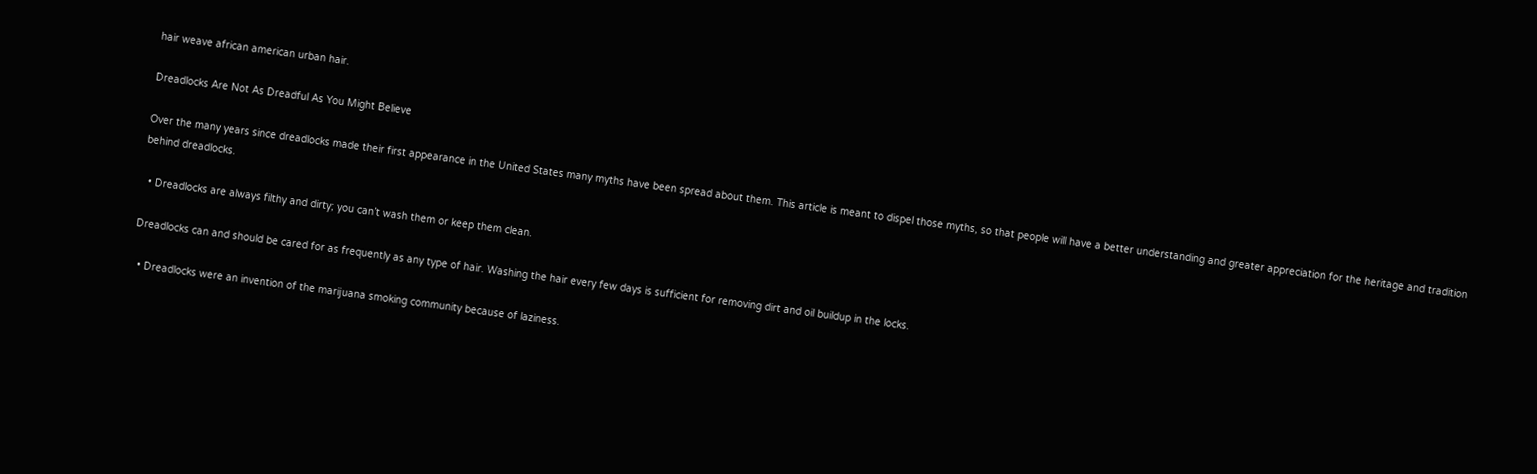hair weave african american urban hair.

Dreadlocks Are Not As Dreadful As You Might Believe

Over the many years since dreadlocks made their first appearance in the United States many myths have been spread about them. This article is meant to dispel those myths, so that people will have a better understanding and greater appreciation for the heritage and tradition behind dreadlocks.

  • Dreadlocks are always filthy and dirty; you can’t wash them or keep them clean.

Dreadlocks can and should be cared for as frequently as any type of hair. Washing the hair every few days is sufficient for removing dirt and oil buildup in the locks.

  • Dreadlocks were an invention of the marijuana smoking community because of laziness.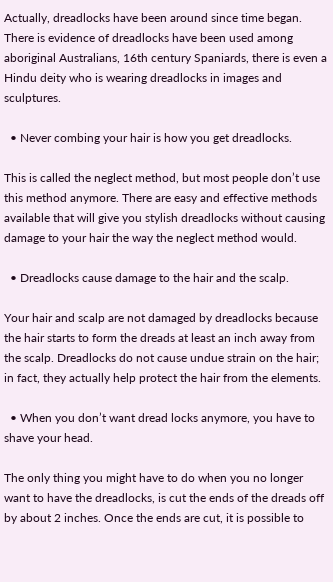Actually, dreadlocks have been around since time began. There is evidence of dreadlocks have been used among aboriginal Australians, 16th century Spaniards, there is even a Hindu deity who is wearing dreadlocks in images and sculptures.

  • Never combing your hair is how you get dreadlocks.

This is called the neglect method, but most people don’t use this method anymore. There are easy and effective methods available that will give you stylish dreadlocks without causing damage to your hair the way the neglect method would.

  • Dreadlocks cause damage to the hair and the scalp.

Your hair and scalp are not damaged by dreadlocks because the hair starts to form the dreads at least an inch away from the scalp. Dreadlocks do not cause undue strain on the hair; in fact, they actually help protect the hair from the elements.

  • When you don’t want dread locks anymore, you have to shave your head.

The only thing you might have to do when you no longer want to have the dreadlocks, is cut the ends of the dreads off by about 2 inches. Once the ends are cut, it is possible to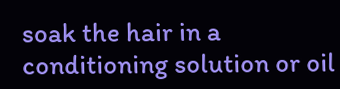soak the hair in a conditioning solution or oil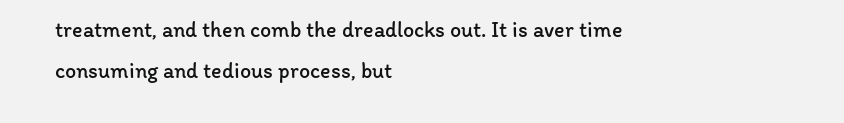treatment, and then comb the dreadlocks out. It is aver time consuming and tedious process, but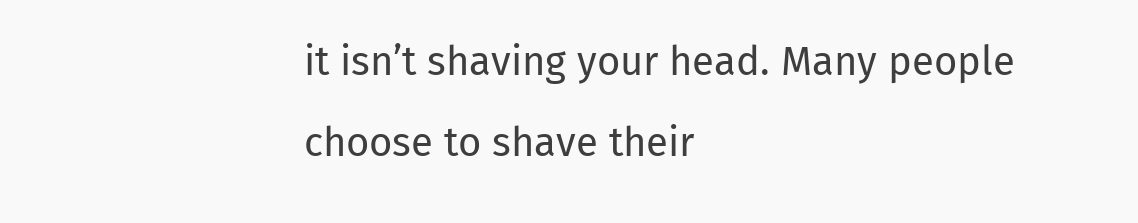it isn’t shaving your head. Many people choose to shave their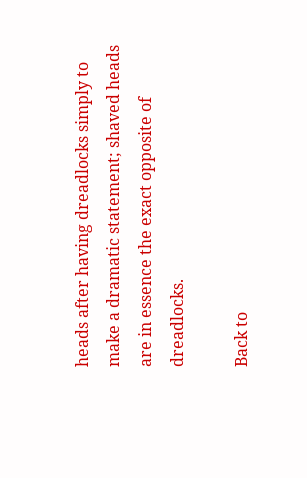heads after having dreadlocks simply to make a dramatic statement; shaved heads are in essence the exact opposite of dreadlocks.

Back to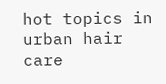hot topics in urban hair care